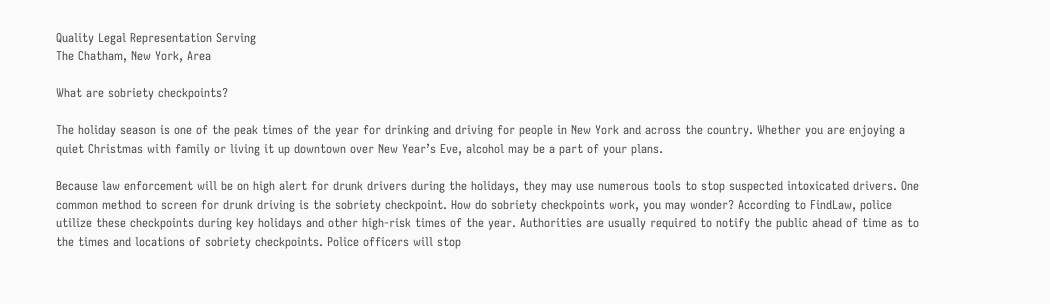Quality Legal Representation Serving
The Chatham, New York, Area

What are sobriety checkpoints?

The holiday season is one of the peak times of the year for drinking and driving for people in New York and across the country. Whether you are enjoying a quiet Christmas with family or living it up downtown over New Year’s Eve, alcohol may be a part of your plans.

Because law enforcement will be on high alert for drunk drivers during the holidays, they may use numerous tools to stop suspected intoxicated drivers. One common method to screen for drunk driving is the sobriety checkpoint. How do sobriety checkpoints work, you may wonder? According to FindLaw, police utilize these checkpoints during key holidays and other high-risk times of the year. Authorities are usually required to notify the public ahead of time as to the times and locations of sobriety checkpoints. Police officers will stop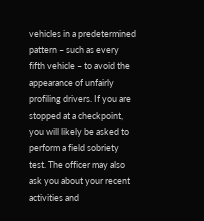vehicles in a predetermined pattern – such as every fifth vehicle – to avoid the appearance of unfairly profiling drivers. If you are stopped at a checkpoint, you will likely be asked to perform a field sobriety test. The officer may also ask you about your recent activities and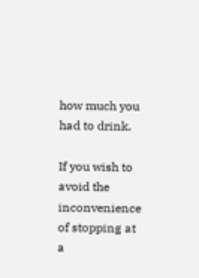how much you had to drink.

If you wish to avoid the inconvenience of stopping at a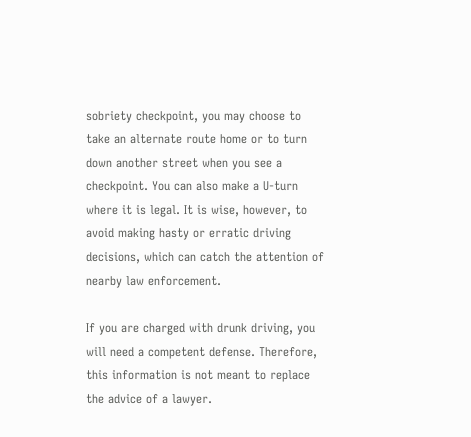sobriety checkpoint, you may choose to take an alternate route home or to turn down another street when you see a checkpoint. You can also make a U-turn where it is legal. It is wise, however, to avoid making hasty or erratic driving decisions, which can catch the attention of nearby law enforcement.

If you are charged with drunk driving, you will need a competent defense. Therefore, this information is not meant to replace the advice of a lawyer.